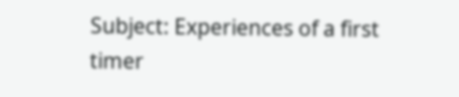Subject: Experiences of a first timer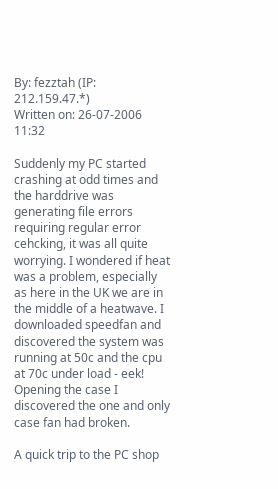By: fezztah (IP: 212.159.47.*)
Written on: 26-07-2006 11:32

Suddenly my PC started crashing at odd times and the harddrive was generating file errors requiring regular error cehcking, it was all quite worrying. I wondered if heat was a problem, especially as here in the UK we are in the middle of a heatwave. I downloaded speedfan and discovered the system was running at 50c and the cpu at 70c under load - eek! Opening the case I discovered the one and only case fan had broken.

A quick trip to the PC shop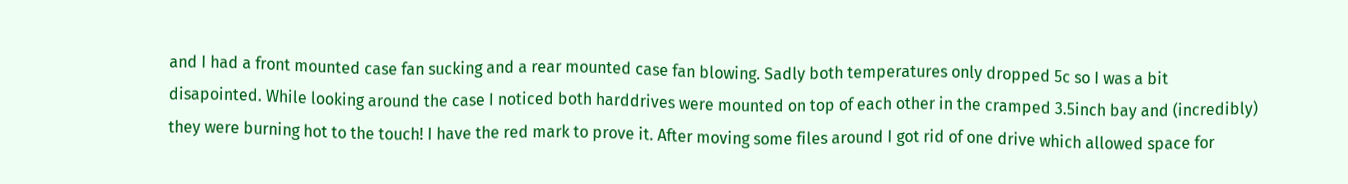and I had a front mounted case fan sucking and a rear mounted case fan blowing. Sadly both temperatures only dropped 5c so I was a bit disapointed. While looking around the case I noticed both harddrives were mounted on top of each other in the cramped 3.5inch bay and (incredibly) they were burning hot to the touch! I have the red mark to prove it. After moving some files around I got rid of one drive which allowed space for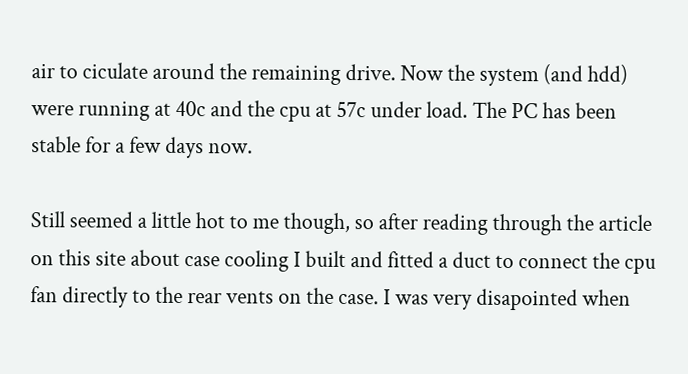air to ciculate around the remaining drive. Now the system (and hdd) were running at 40c and the cpu at 57c under load. The PC has been stable for a few days now.

Still seemed a little hot to me though, so after reading through the article on this site about case cooling I built and fitted a duct to connect the cpu fan directly to the rear vents on the case. I was very disapointed when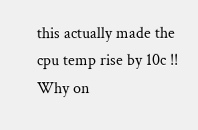this actually made the cpu temp rise by 10c !! Why on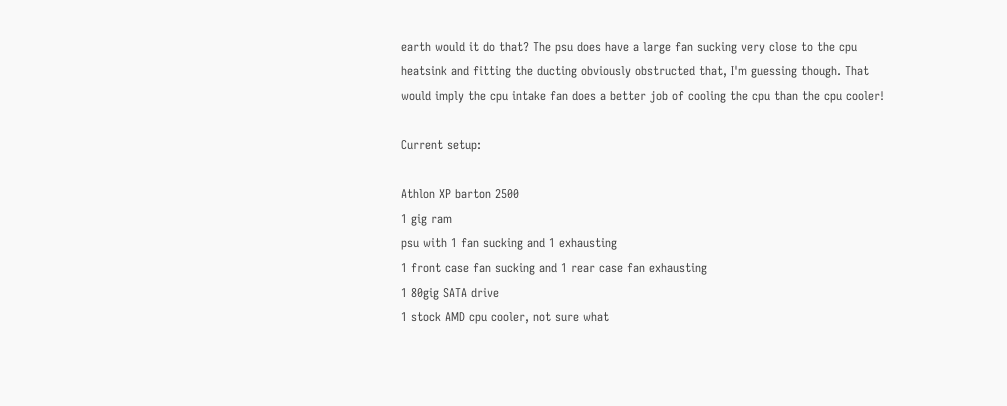earth would it do that? The psu does have a large fan sucking very close to the cpu heatsink and fitting the ducting obviously obstructed that, I'm guessing though. That would imply the cpu intake fan does a better job of cooling the cpu than the cpu cooler!

Current setup:

Athlon XP barton 2500
1 gig ram
psu with 1 fan sucking and 1 exhausting
1 front case fan sucking and 1 rear case fan exhausting
1 80gig SATA drive
1 stock AMD cpu cooler, not sure what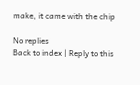make, it came with the chip

No replies
Back to index | Reply to this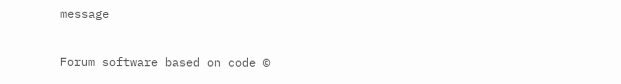message

Forum software based on code ©